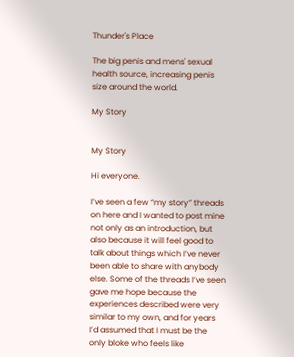Thunder's Place

The big penis and mens' sexual health source, increasing penis size around the world.

My Story


My Story

Hi everyone.

I’ve seen a few “my story” threads on here and I wanted to post mine not only as an introduction, but also because it will feel good to talk about things which I’ve never been able to share with anybody else. Some of the threads I’ve seen gave me hope because the experiences described were very similar to my own, and for years I’d assumed that I must be the only bloke who feels like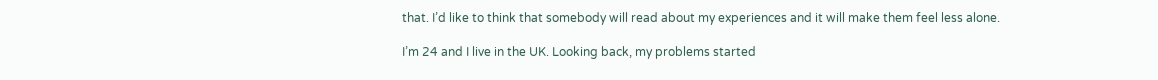that. I’d like to think that somebody will read about my experiences and it will make them feel less alone.

I’m 24 and I live in the UK. Looking back, my problems started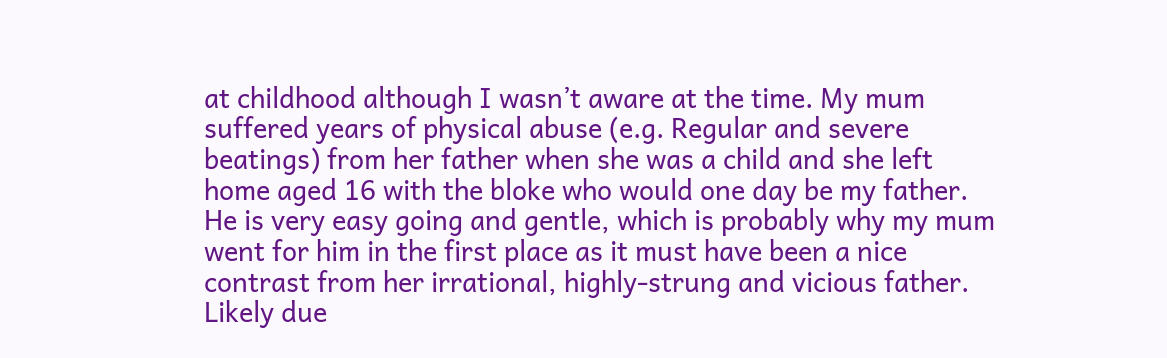at childhood although I wasn’t aware at the time. My mum suffered years of physical abuse (e.g. Regular and severe beatings) from her father when she was a child and she left home aged 16 with the bloke who would one day be my father. He is very easy going and gentle, which is probably why my mum went for him in the first place as it must have been a nice contrast from her irrational, highly-strung and vicious father.
Likely due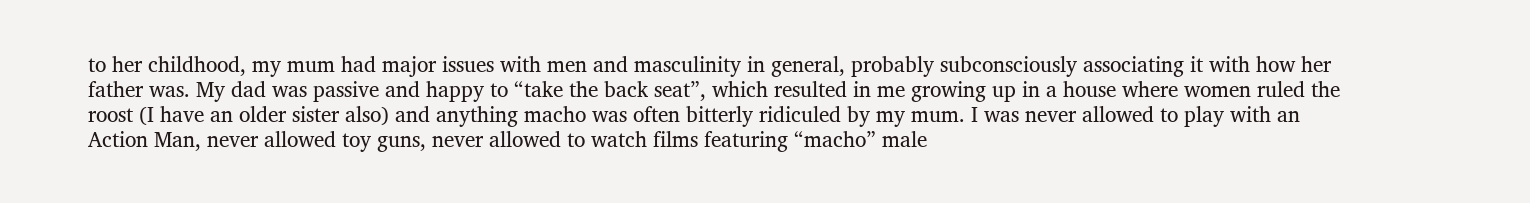to her childhood, my mum had major issues with men and masculinity in general, probably subconsciously associating it with how her father was. My dad was passive and happy to “take the back seat”, which resulted in me growing up in a house where women ruled the roost (I have an older sister also) and anything macho was often bitterly ridiculed by my mum. I was never allowed to play with an Action Man, never allowed toy guns, never allowed to watch films featuring “macho” male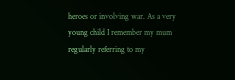heroes or involving war. As a very young child I remember my mum regularly referring to my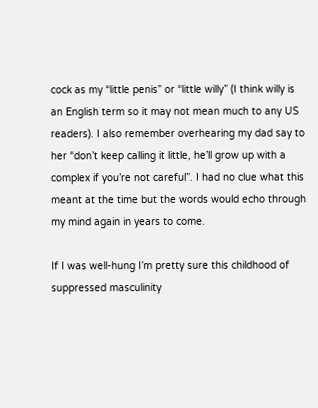cock as my “little penis” or “little willy” (I think willy is an English term so it may not mean much to any US readers). I also remember overhearing my dad say to her “don’t keep calling it little, he’ll grow up with a complex if you’re not careful”. I had no clue what this meant at the time but the words would echo through my mind again in years to come.

If I was well-hung I’m pretty sure this childhood of suppressed masculinity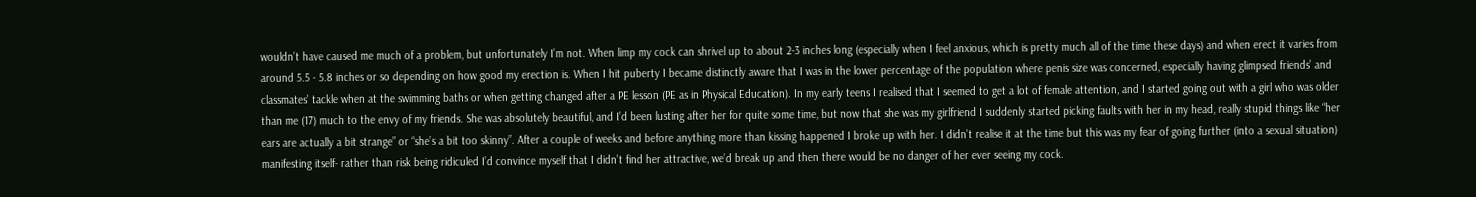wouldn’t have caused me much of a problem, but unfortunately I’m not. When limp my cock can shrivel up to about 2-3 inches long (especially when I feel anxious, which is pretty much all of the time these days) and when erect it varies from around 5.5 - 5.8 inches or so depending on how good my erection is. When I hit puberty I became distinctly aware that I was in the lower percentage of the population where penis size was concerned, especially having glimpsed friends’ and classmates’ tackle when at the swimming baths or when getting changed after a PE lesson (PE as in Physical Education). In my early teens I realised that I seemed to get a lot of female attention, and I started going out with a girl who was older than me (17) much to the envy of my friends. She was absolutely beautiful, and I’d been lusting after her for quite some time, but now that she was my girlfriend I suddenly started picking faults with her in my head, really stupid things like “her ears are actually a bit strange” or “she’s a bit too skinny”. After a couple of weeks and before anything more than kissing happened I broke up with her. I didn’t realise it at the time but this was my fear of going further (into a sexual situation) manifesting itself- rather than risk being ridiculed I’d convince myself that I didn’t find her attractive, we’d break up and then there would be no danger of her ever seeing my cock.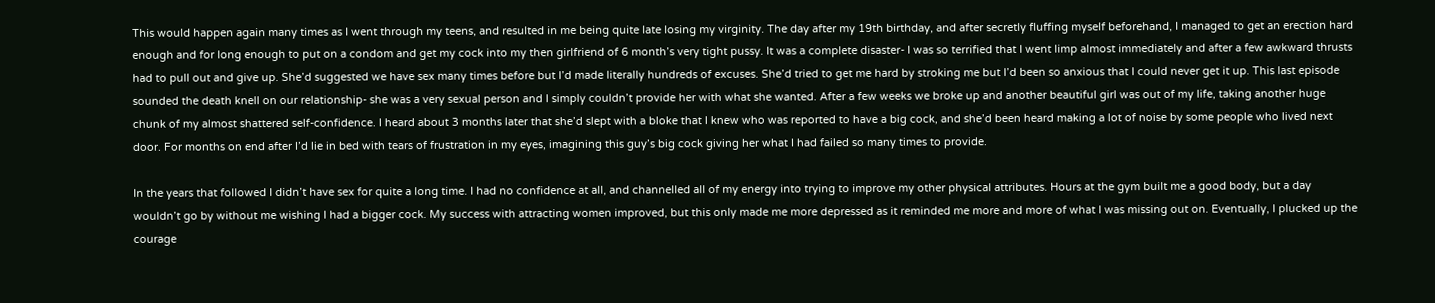This would happen again many times as I went through my teens, and resulted in me being quite late losing my virginity. The day after my 19th birthday, and after secretly fluffing myself beforehand, I managed to get an erection hard enough and for long enough to put on a condom and get my cock into my then girlfriend of 6 month’s very tight pussy. It was a complete disaster- I was so terrified that I went limp almost immediately and after a few awkward thrusts had to pull out and give up. She’d suggested we have sex many times before but I’d made literally hundreds of excuses. She’d tried to get me hard by stroking me but I’d been so anxious that I could never get it up. This last episode sounded the death knell on our relationship- she was a very sexual person and I simply couldn’t provide her with what she wanted. After a few weeks we broke up and another beautiful girl was out of my life, taking another huge chunk of my almost shattered self-confidence. I heard about 3 months later that she’d slept with a bloke that I knew who was reported to have a big cock, and she’d been heard making a lot of noise by some people who lived next door. For months on end after I’d lie in bed with tears of frustration in my eyes, imagining this guy’s big cock giving her what I had failed so many times to provide.

In the years that followed I didn’t have sex for quite a long time. I had no confidence at all, and channelled all of my energy into trying to improve my other physical attributes. Hours at the gym built me a good body, but a day wouldn’t go by without me wishing I had a bigger cock. My success with attracting women improved, but this only made me more depressed as it reminded me more and more of what I was missing out on. Eventually, I plucked up the courage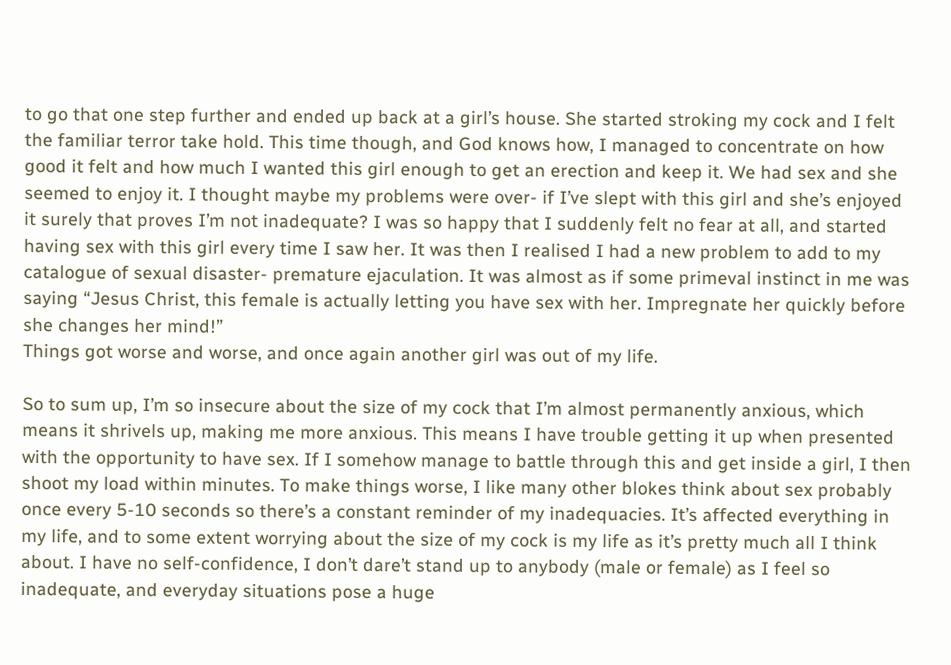to go that one step further and ended up back at a girl’s house. She started stroking my cock and I felt the familiar terror take hold. This time though, and God knows how, I managed to concentrate on how good it felt and how much I wanted this girl enough to get an erection and keep it. We had sex and she seemed to enjoy it. I thought maybe my problems were over- if I’ve slept with this girl and she’s enjoyed it surely that proves I’m not inadequate? I was so happy that I suddenly felt no fear at all, and started having sex with this girl every time I saw her. It was then I realised I had a new problem to add to my catalogue of sexual disaster- premature ejaculation. It was almost as if some primeval instinct in me was saying “Jesus Christ, this female is actually letting you have sex with her. Impregnate her quickly before she changes her mind!”
Things got worse and worse, and once again another girl was out of my life.

So to sum up, I’m so insecure about the size of my cock that I’m almost permanently anxious, which means it shrivels up, making me more anxious. This means I have trouble getting it up when presented with the opportunity to have sex. If I somehow manage to battle through this and get inside a girl, I then shoot my load within minutes. To make things worse, I like many other blokes think about sex probably once every 5-10 seconds so there’s a constant reminder of my inadequacies. It’s affected everything in my life, and to some extent worrying about the size of my cock is my life as it’s pretty much all I think about. I have no self-confidence, I don’t dare’t stand up to anybody (male or female) as I feel so inadequate, and everyday situations pose a huge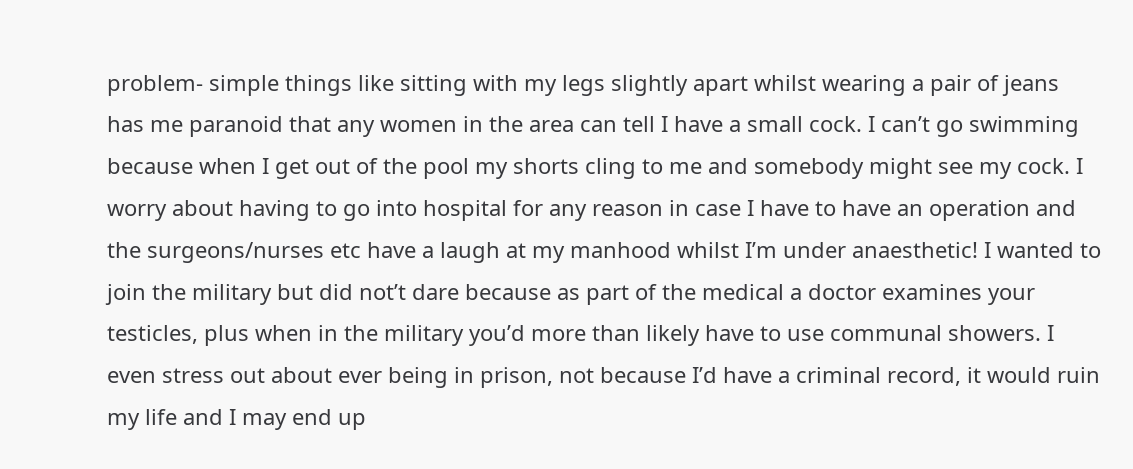problem- simple things like sitting with my legs slightly apart whilst wearing a pair of jeans has me paranoid that any women in the area can tell I have a small cock. I can’t go swimming because when I get out of the pool my shorts cling to me and somebody might see my cock. I worry about having to go into hospital for any reason in case I have to have an operation and the surgeons/nurses etc have a laugh at my manhood whilst I’m under anaesthetic! I wanted to join the military but did not’t dare because as part of the medical a doctor examines your testicles, plus when in the military you’d more than likely have to use communal showers. I even stress out about ever being in prison, not because I’d have a criminal record, it would ruin my life and I may end up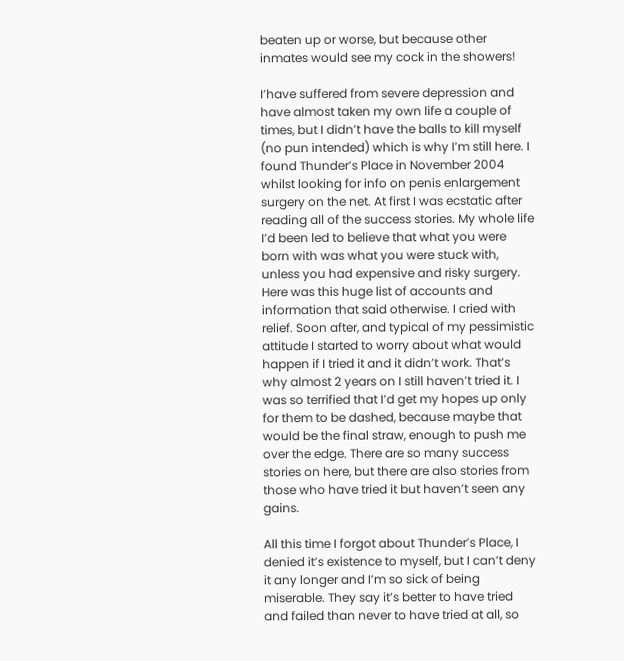beaten up or worse, but because other inmates would see my cock in the showers!

I’have suffered from severe depression and have almost taken my own life a couple of times, but I didn’t have the balls to kill myself (no pun intended) which is why I’m still here. I found Thunder’s Place in November 2004 whilst looking for info on penis enlargement surgery on the net. At first I was ecstatic after reading all of the success stories. My whole life I’d been led to believe that what you were born with was what you were stuck with, unless you had expensive and risky surgery. Here was this huge list of accounts and information that said otherwise. I cried with relief. Soon after, and typical of my pessimistic attitude I started to worry about what would happen if I tried it and it didn’t work. That’s why almost 2 years on I still haven’t tried it. I was so terrified that I’d get my hopes up only for them to be dashed, because maybe that would be the final straw, enough to push me over the edge. There are so many success stories on here, but there are also stories from those who have tried it but haven’t seen any gains.

All this time I forgot about Thunder’s Place, I denied it’s existence to myself, but I can’t deny it any longer and I’m so sick of being miserable. They say it’s better to have tried and failed than never to have tried at all, so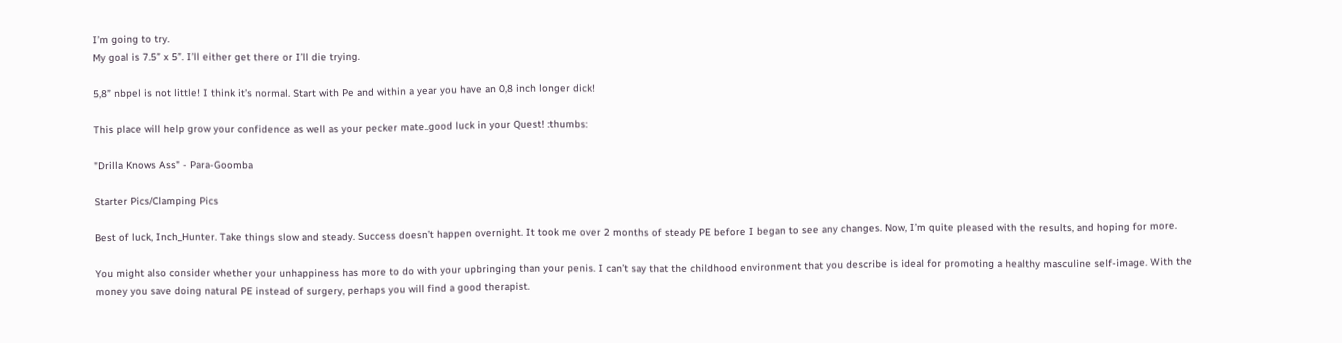I’m going to try.
My goal is 7.5” x 5”. I’ll either get there or I’ll die trying.

5,8” nbpel is not little! I think it’s normal. Start with Pe and within a year you have an 0,8 inch longer dick!

This place will help grow your confidence as well as your pecker mate..good luck in your Quest! :thumbs:

"Drilla Knows Ass" - Para-Goomba

Starter Pics/Clamping Pics

Best of luck, Inch_Hunter. Take things slow and steady. Success doesn’t happen overnight. It took me over 2 months of steady PE before I began to see any changes. Now, I’m quite pleased with the results, and hoping for more.

You might also consider whether your unhappiness has more to do with your upbringing than your penis. I can’t say that the childhood environment that you describe is ideal for promoting a healthy masculine self-image. With the money you save doing natural PE instead of surgery, perhaps you will find a good therapist.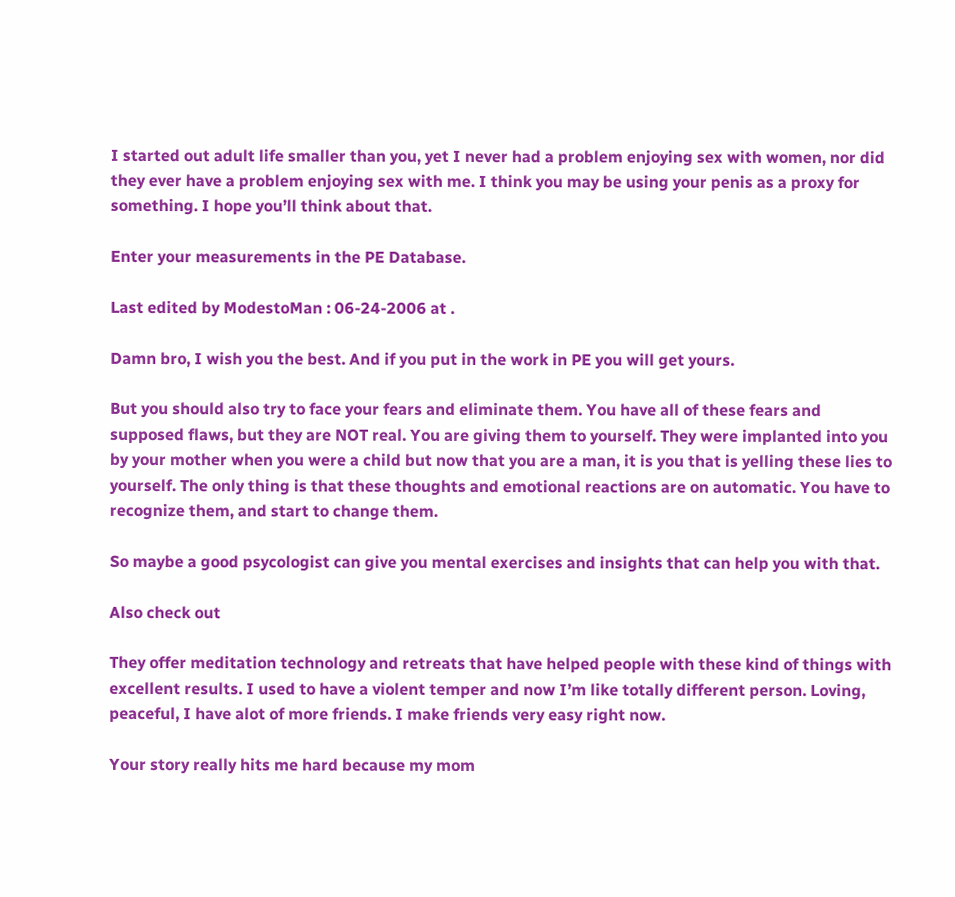I started out adult life smaller than you, yet I never had a problem enjoying sex with women, nor did they ever have a problem enjoying sex with me. I think you may be using your penis as a proxy for something. I hope you’ll think about that.

Enter your measurements in the PE Database.

Last edited by ModestoMan : 06-24-2006 at .

Damn bro, I wish you the best. And if you put in the work in PE you will get yours.

But you should also try to face your fears and eliminate them. You have all of these fears and supposed flaws, but they are NOT real. You are giving them to yourself. They were implanted into you by your mother when you were a child but now that you are a man, it is you that is yelling these lies to yourself. The only thing is that these thoughts and emotional reactions are on automatic. You have to recognize them, and start to change them.

So maybe a good psycologist can give you mental exercises and insights that can help you with that.

Also check out

They offer meditation technology and retreats that have helped people with these kind of things with excellent results. I used to have a violent temper and now I’m like totally different person. Loving, peaceful, I have alot of more friends. I make friends very easy right now.

Your story really hits me hard because my mom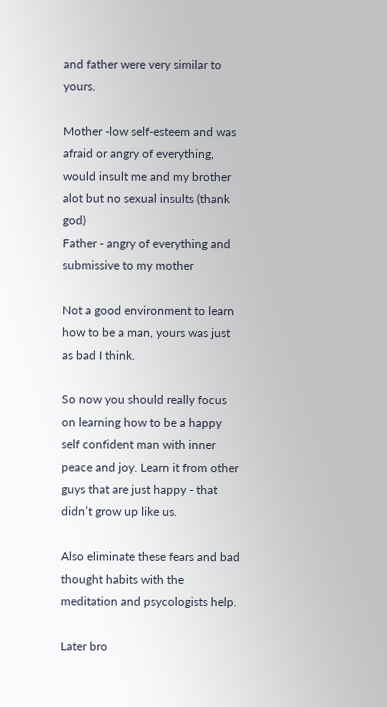and father were very similar to yours.

Mother -low self-esteem and was afraid or angry of everything, would insult me and my brother alot but no sexual insults (thank god)
Father - angry of everything and submissive to my mother

Not a good environment to learn how to be a man, yours was just as bad I think.

So now you should really focus on learning how to be a happy self confident man with inner peace and joy. Learn it from other guys that are just happy - that didn’t grow up like us.

Also eliminate these fears and bad thought habits with the meditation and psycologists help.

Later bro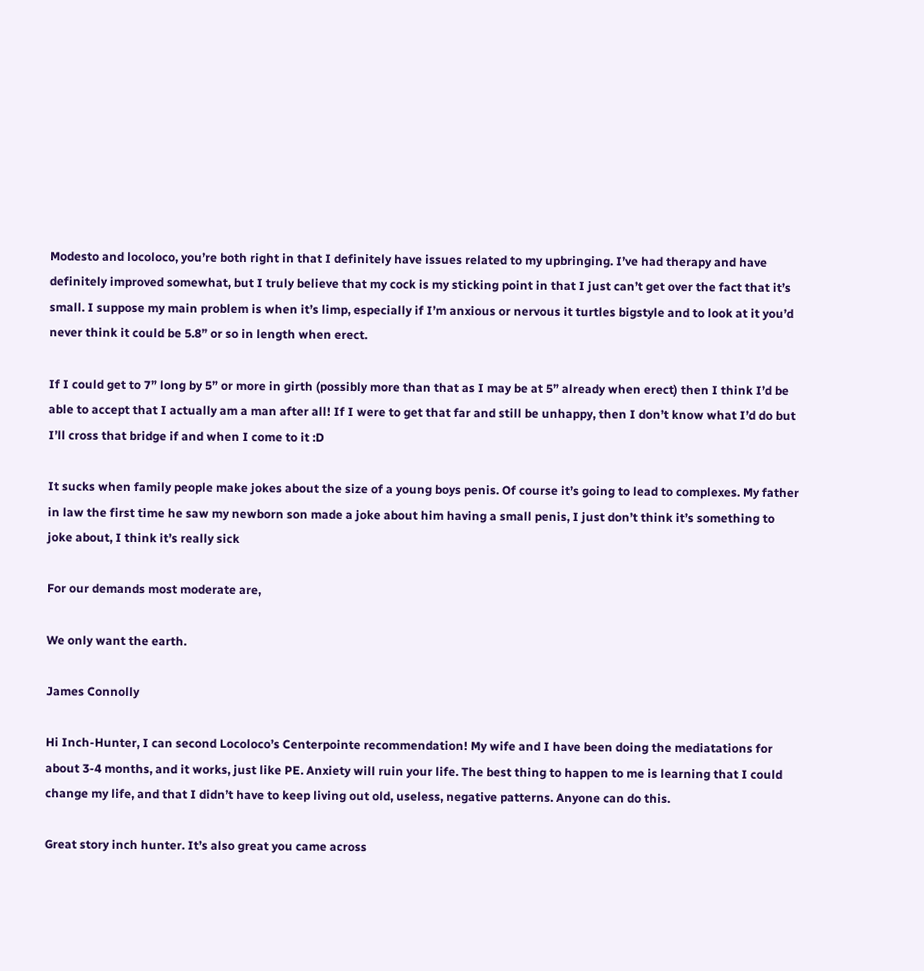Modesto and locoloco, you’re both right in that I definitely have issues related to my upbringing. I’ve had therapy and have definitely improved somewhat, but I truly believe that my cock is my sticking point in that I just can’t get over the fact that it’s small. I suppose my main problem is when it’s limp, especially if I’m anxious or nervous it turtles bigstyle and to look at it you’d never think it could be 5.8” or so in length when erect.

If I could get to 7” long by 5” or more in girth (possibly more than that as I may be at 5” already when erect) then I think I’d be able to accept that I actually am a man after all! If I were to get that far and still be unhappy, then I don’t know what I’d do but I’ll cross that bridge if and when I come to it :D

It sucks when family people make jokes about the size of a young boys penis. Of course it’s going to lead to complexes. My father in law the first time he saw my newborn son made a joke about him having a small penis, I just don’t think it’s something to joke about, I think it’s really sick

For our demands most moderate are,

We only want the earth.

James Connolly

Hi Inch-Hunter, I can second Locoloco’s Centerpointe recommendation! My wife and I have been doing the mediatations for about 3-4 months, and it works, just like PE. Anxiety will ruin your life. The best thing to happen to me is learning that I could change my life, and that I didn’t have to keep living out old, useless, negative patterns. Anyone can do this.

Great story inch hunter. It’s also great you came across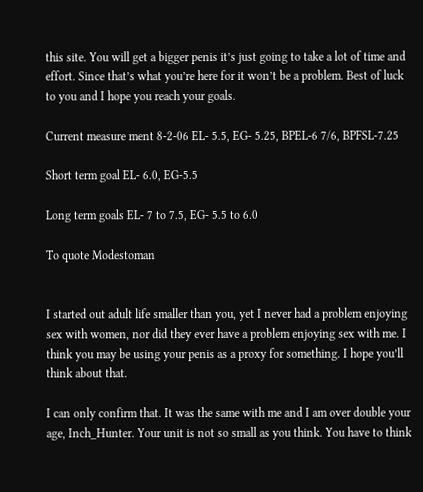this site. You will get a bigger penis it’s just going to take a lot of time and effort. Since that’s what you’re here for it won’t be a problem. Best of luck to you and I hope you reach your goals.

Current measure ment 8-2-06 EL- 5.5, EG- 5.25, BPEL-6 7/6, BPFSL-7.25

Short term goal EL- 6.0, EG-5.5

Long term goals EL- 7 to 7.5, EG- 5.5 to 6.0

To quote Modestoman


I started out adult life smaller than you, yet I never had a problem enjoying sex with women, nor did they ever have a problem enjoying sex with me. I think you may be using your penis as a proxy for something. I hope you’ll think about that.

I can only confirm that. It was the same with me and I am over double your age, Inch_Hunter. Your unit is not so small as you think. You have to think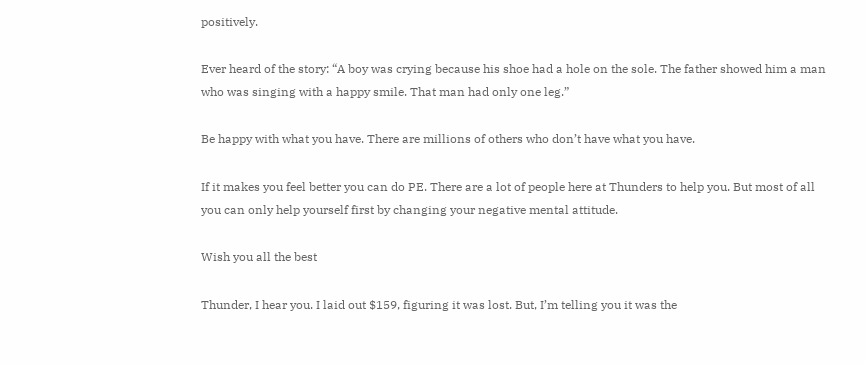positively.

Ever heard of the story: “A boy was crying because his shoe had a hole on the sole. The father showed him a man who was singing with a happy smile. That man had only one leg.”

Be happy with what you have. There are millions of others who don’t have what you have.

If it makes you feel better you can do PE. There are a lot of people here at Thunders to help you. But most of all you can only help yourself first by changing your negative mental attitude.

Wish you all the best

Thunder, I hear you. I laid out $159, figuring it was lost. But, I’m telling you it was the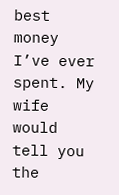best money I’ve ever spent. My wife would tell you the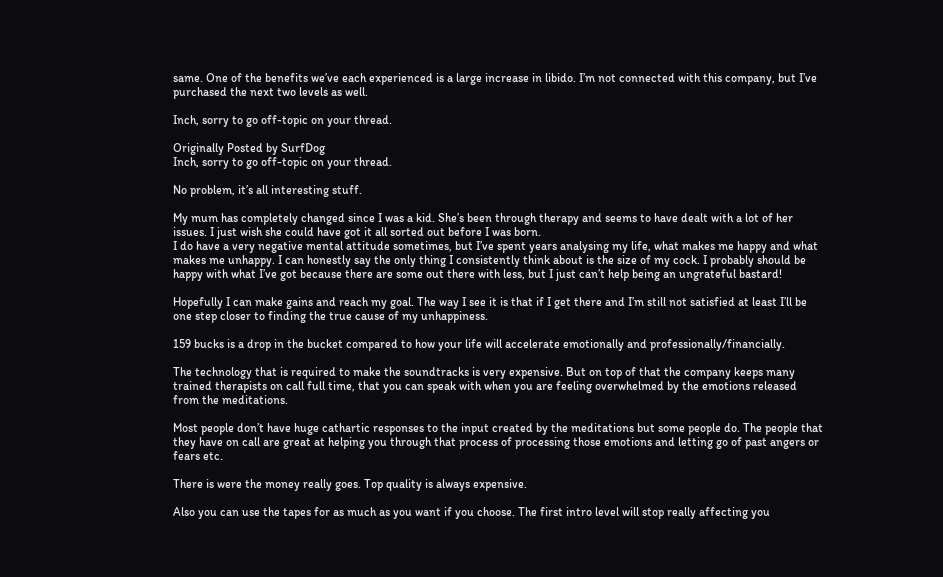same. One of the benefits we’ve each experienced is a large increase in libido. I’m not connected with this company, but I’ve purchased the next two levels as well.

Inch, sorry to go off-topic on your thread.

Originally Posted by SurfDog
Inch, sorry to go off-topic on your thread.

No problem, it’s all interesting stuff.

My mum has completely changed since I was a kid. She’s been through therapy and seems to have dealt with a lot of her issues. I just wish she could have got it all sorted out before I was born.
I do have a very negative mental attitude sometimes, but I’ve spent years analysing my life, what makes me happy and what makes me unhappy. I can honestly say the only thing I consistently think about is the size of my cock. I probably should be happy with what I’ve got because there are some out there with less, but I just can’t help being an ungrateful bastard!

Hopefully I can make gains and reach my goal. The way I see it is that if I get there and I’m still not satisfied at least I’ll be one step closer to finding the true cause of my unhappiness.

159 bucks is a drop in the bucket compared to how your life will accelerate emotionally and professionally/financially.

The technology that is required to make the soundtracks is very expensive. But on top of that the company keeps many trained therapists on call full time, that you can speak with when you are feeling overwhelmed by the emotions released from the meditations.

Most people don’t have huge cathartic responses to the input created by the meditations but some people do. The people that they have on call are great at helping you through that process of processing those emotions and letting go of past angers or fears etc.

There is were the money really goes. Top quality is always expensive.

Also you can use the tapes for as much as you want if you choose. The first intro level will stop really affecting you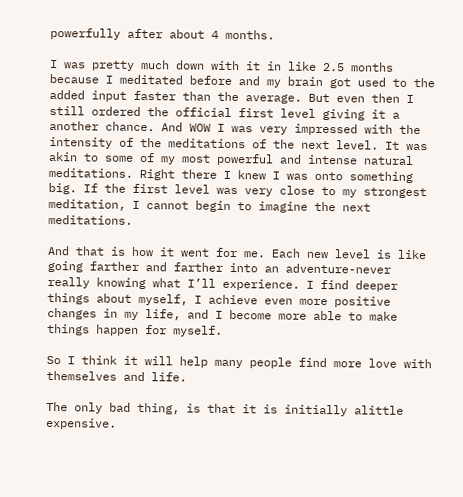powerfully after about 4 months.

I was pretty much down with it in like 2.5 months because I meditated before and my brain got used to the added input faster than the average. But even then I still ordered the official first level giving it a another chance. And WOW I was very impressed with the intensity of the meditations of the next level. It was akin to some of my most powerful and intense natural meditations. Right there I knew I was onto something big. If the first level was very close to my strongest meditation, I cannot begin to imagine the next meditations.

And that is how it went for me. Each new level is like going farther and farther into an adventure-never really knowing what I’ll experience. I find deeper things about myself, I achieve even more positive changes in my life, and I become more able to make things happen for myself.

So I think it will help many people find more love with themselves and life.

The only bad thing, is that it is initially alittle expensive.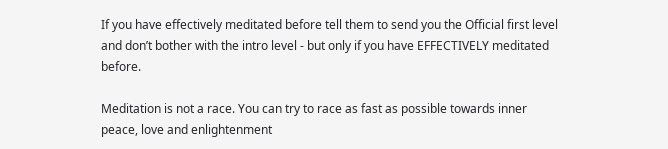If you have effectively meditated before tell them to send you the Official first level and don’t bother with the intro level - but only if you have EFFECTIVELY meditated before.

Meditation is not a race. You can try to race as fast as possible towards inner peace, love and enlightenment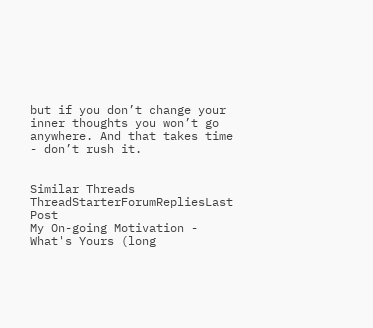but if you don’t change your inner thoughts you won’t go anywhere. And that takes time - don’t rush it.


Similar Threads
ThreadStarterForumRepliesLast Post
My On-going Motivation - What's Yours (long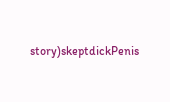story)skeptdickPenis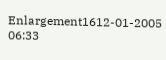Enlargement1612-01-2005 06:33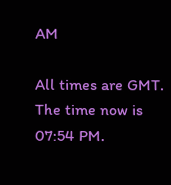AM

All times are GMT. The time now is 07:54 PM.